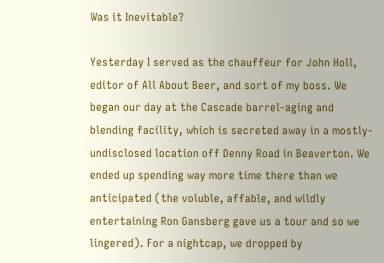Was it Inevitable?

Yesterday I served as the chauffeur for John Holl, editor of All About Beer, and sort of my boss. We began our day at the Cascade barrel-aging and blending facility, which is secreted away in a mostly-undisclosed location off Denny Road in Beaverton. We ended up spending way more time there than we anticipated (the voluble, affable, and wildly entertaining Ron Gansberg gave us a tour and so we lingered). For a nightcap, we dropped by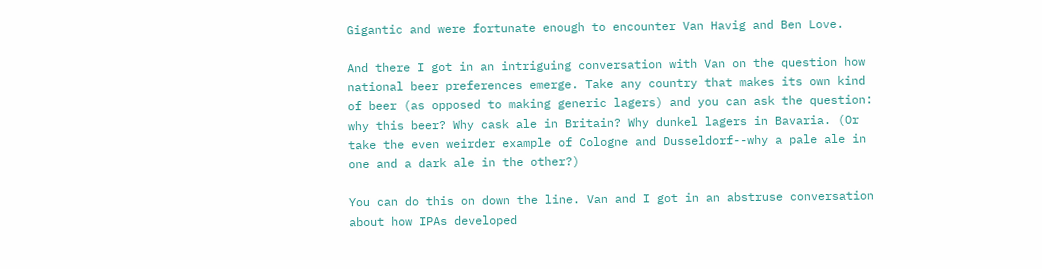Gigantic and were fortunate enough to encounter Van Havig and Ben Love.

And there I got in an intriguing conversation with Van on the question how national beer preferences emerge. Take any country that makes its own kind of beer (as opposed to making generic lagers) and you can ask the question: why this beer? Why cask ale in Britain? Why dunkel lagers in Bavaria. (Or take the even weirder example of Cologne and Dusseldorf--why a pale ale in one and a dark ale in the other?)

You can do this on down the line. Van and I got in an abstruse conversation about how IPAs developed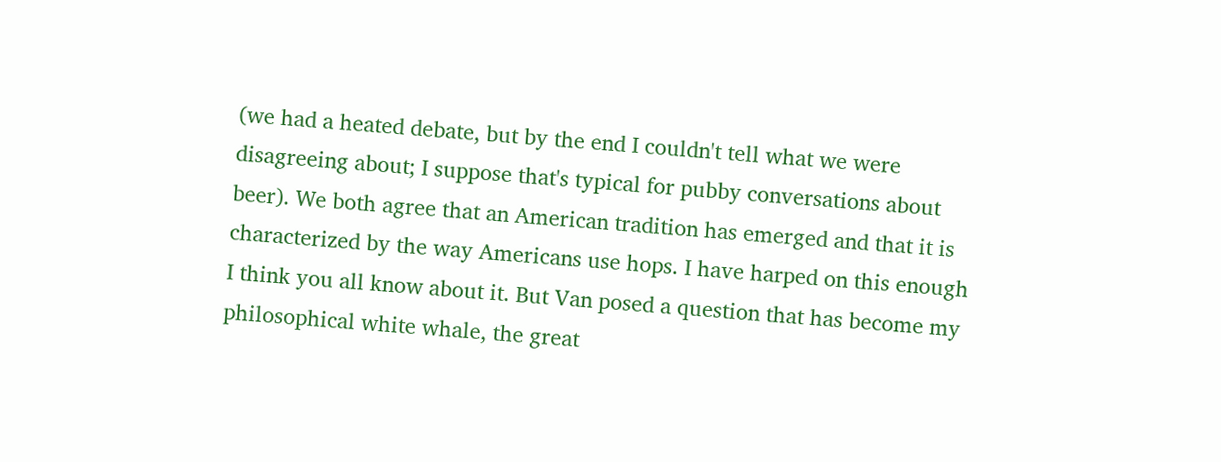(we had a heated debate, but by the end I couldn't tell what we were disagreeing about; I suppose that's typical for pubby conversations about beer). We both agree that an American tradition has emerged and that it is characterized by the way Americans use hops. I have harped on this enough I think you all know about it. But Van posed a question that has become my philosophical white whale, the great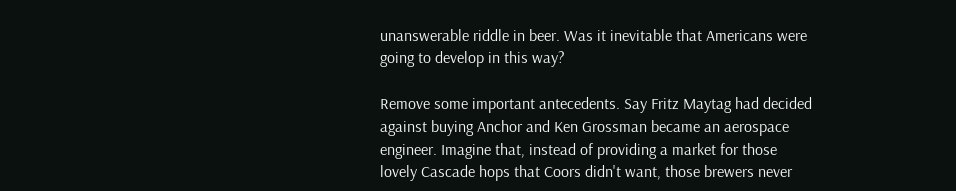unanswerable riddle in beer. Was it inevitable that Americans were going to develop in this way?

Remove some important antecedents. Say Fritz Maytag had decided against buying Anchor and Ken Grossman became an aerospace engineer. Imagine that, instead of providing a market for those lovely Cascade hops that Coors didn't want, those brewers never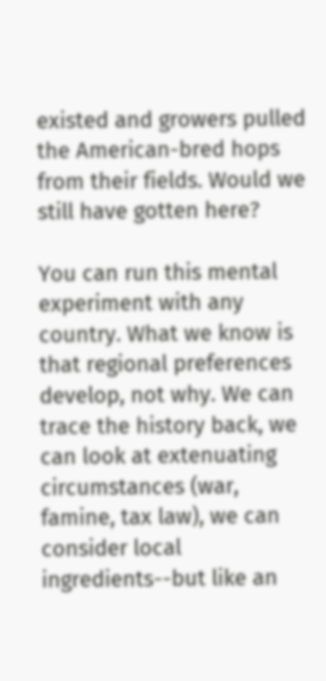existed and growers pulled the American-bred hops from their fields. Would we still have gotten here?

You can run this mental experiment with any country. What we know is that regional preferences develop, not why. We can trace the history back, we can look at extenuating circumstances (war, famine, tax law), we can consider local ingredients--but like an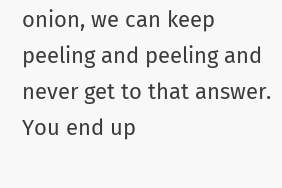onion, we can keep peeling and peeling and never get to that answer. You end up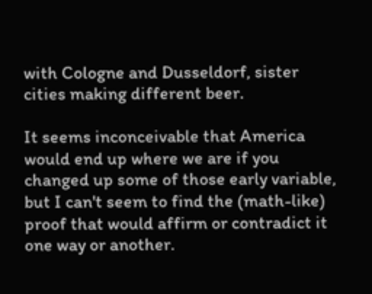with Cologne and Dusseldorf, sister cities making different beer.

It seems inconceivable that America would end up where we are if you changed up some of those early variable, but I can't seem to find the (math-like) proof that would affirm or contradict it one way or another.